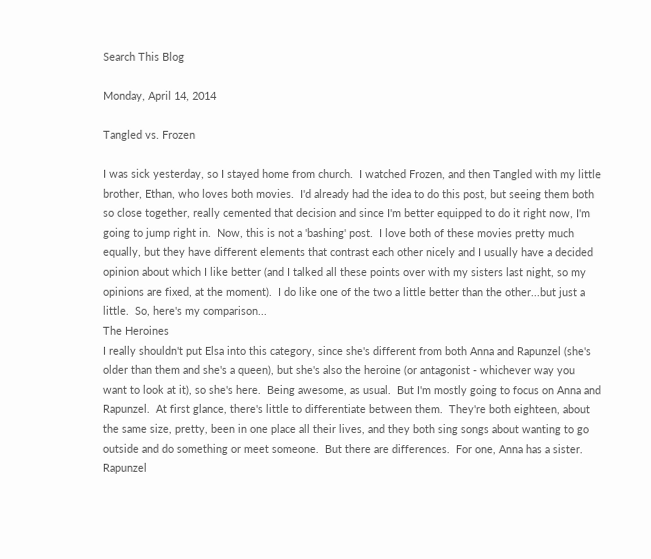Search This Blog

Monday, April 14, 2014

Tangled vs. Frozen

I was sick yesterday, so I stayed home from church.  I watched Frozen, and then Tangled with my little brother, Ethan, who loves both movies.  I'd already had the idea to do this post, but seeing them both so close together, really cemented that decision and since I'm better equipped to do it right now, I'm going to jump right in.  Now, this is not a 'bashing' post.  I love both of these movies pretty much equally, but they have different elements that contrast each other nicely and I usually have a decided opinion about which I like better (and I talked all these points over with my sisters last night, so my opinions are fixed, at the moment).  I do like one of the two a little better than the other...but just a little.  So, here's my comparison...
The Heroines
I really shouldn't put Elsa into this category, since she's different from both Anna and Rapunzel (she's older than them and she's a queen), but she's also the heroine (or antagonist - whichever way you want to look at it), so she's here.  Being awesome, as usual.  But I'm mostly going to focus on Anna and Rapunzel.  At first glance, there's little to differentiate between them.  They're both eighteen, about the same size, pretty, been in one place all their lives, and they both sing songs about wanting to go outside and do something or meet someone.  But there are differences.  For one, Anna has a sister.  Rapunzel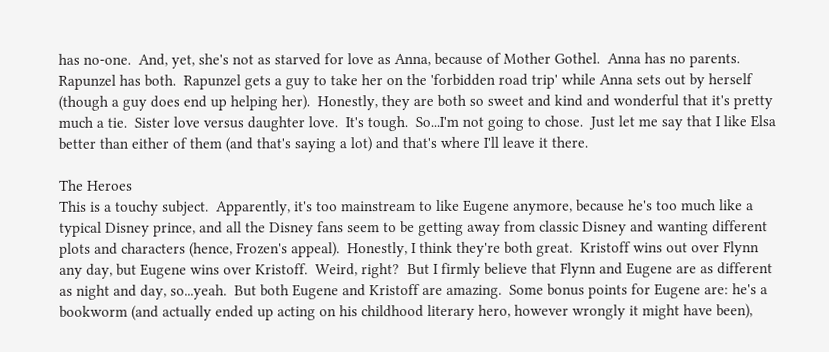has no-one.  And, yet, she's not as starved for love as Anna, because of Mother Gothel.  Anna has no parents.  Rapunzel has both.  Rapunzel gets a guy to take her on the 'forbidden road trip' while Anna sets out by herself (though a guy does end up helping her).  Honestly, they are both so sweet and kind and wonderful that it's pretty much a tie.  Sister love versus daughter love.  It's tough.  So...I'm not going to chose.  Just let me say that I like Elsa better than either of them (and that's saying a lot) and that's where I'll leave it there.

The Heroes
This is a touchy subject.  Apparently, it's too mainstream to like Eugene anymore, because he's too much like a typical Disney prince, and all the Disney fans seem to be getting away from classic Disney and wanting different plots and characters (hence, Frozen's appeal).  Honestly, I think they're both great.  Kristoff wins out over Flynn any day, but Eugene wins over Kristoff.  Weird, right?  But I firmly believe that Flynn and Eugene are as different as night and day, so...yeah.  But both Eugene and Kristoff are amazing.  Some bonus points for Eugene are: he's a bookworm (and actually ended up acting on his childhood literary hero, however wrongly it might have been),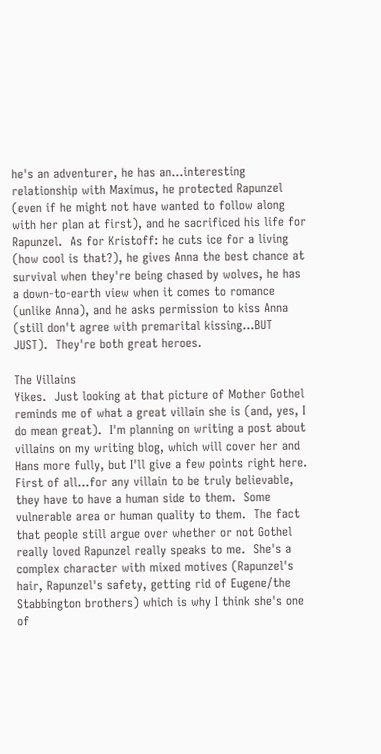he's an adventurer, he has an...interesting relationship with Maximus, he protected Rapunzel (even if he might not have wanted to follow along with her plan at first), and he sacrificed his life for Rapunzel.  As for Kristoff: he cuts ice for a living (how cool is that?), he gives Anna the best chance at survival when they're being chased by wolves, he has a down-to-earth view when it comes to romance (unlike Anna), and he asks permission to kiss Anna (still don't agree with premarital kissing...BUT JUST).  They're both great heroes.

The Villains
Yikes.  Just looking at that picture of Mother Gothel reminds me of what a great villain she is (and, yes, I do mean great).  I'm planning on writing a post about villains on my writing blog, which will cover her and Hans more fully, but I'll give a few points right here.  First of all...for any villain to be truly believable, they have to have a human side to them.  Some vulnerable area or human quality to them.  The fact that people still argue over whether or not Gothel really loved Rapunzel really speaks to me.  She's a complex character with mixed motives (Rapunzel's hair, Rapunzel's safety, getting rid of Eugene/the Stabbington brothers) which is why I think she's one of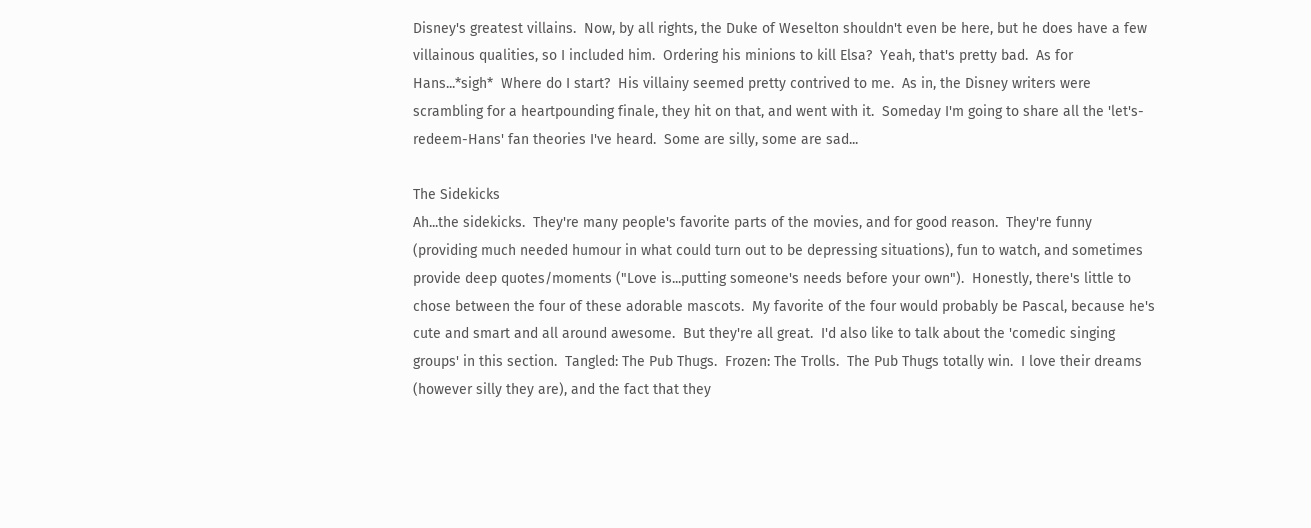Disney's greatest villains.  Now, by all rights, the Duke of Weselton shouldn't even be here, but he does have a few villainous qualities, so I included him.  Ordering his minions to kill Elsa?  Yeah, that's pretty bad.  As for Hans...*sigh*  Where do I start?  His villainy seemed pretty contrived to me.  As in, the Disney writers were scrambling for a heartpounding finale, they hit on that, and went with it.  Someday I'm going to share all the 'let's-redeem-Hans' fan theories I've heard.  Some are silly, some are sad...

The Sidekicks
Ah...the sidekicks.  They're many people's favorite parts of the movies, and for good reason.  They're funny (providing much needed humour in what could turn out to be depressing situations), fun to watch, and sometimes provide deep quotes/moments ("Love is...putting someone's needs before your own").  Honestly, there's little to chose between the four of these adorable mascots.  My favorite of the four would probably be Pascal, because he's cute and smart and all around awesome.  But they're all great.  I'd also like to talk about the 'comedic singing groups' in this section.  Tangled: The Pub Thugs.  Frozen: The Trolls.  The Pub Thugs totally win.  I love their dreams (however silly they are), and the fact that they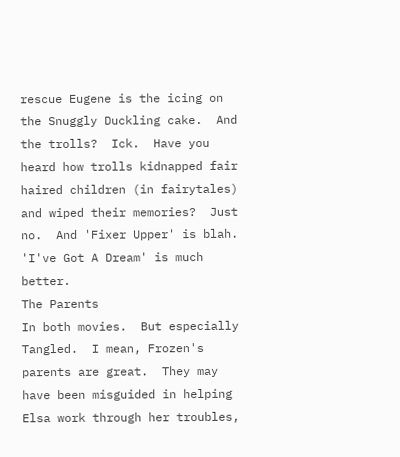rescue Eugene is the icing on the Snuggly Duckling cake.  And the trolls?  Ick.  Have you heard how trolls kidnapped fair haired children (in fairytales) and wiped their memories?  Just no.  And 'Fixer Upper' is blah.  'I've Got A Dream' is much better.
The Parents
In both movies.  But especially Tangled.  I mean, Frozen's parents are great.  They may have been misguided in helping Elsa work through her troubles,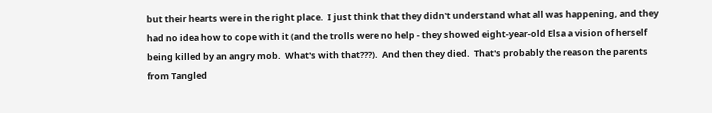but their hearts were in the right place.  I just think that they didn't understand what all was happening, and they had no idea how to cope with it (and the trolls were no help - they showed eight-year-old Elsa a vision of herself being killed by an angry mob.  What's with that???).  And then they died.  That's probably the reason the parents from Tangled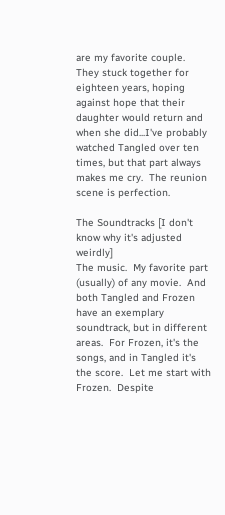are my favorite couple.  They stuck together for eighteen years, hoping against hope that their daughter would return and when she did...I've probably watched Tangled over ten times, but that part always makes me cry.  The reunion scene is perfection.

The Soundtracks [I don't know why it's adjusted weirdly]
The music.  My favorite part (usually) of any movie.  And both Tangled and Frozen have an exemplary soundtrack, but in different areas.  For Frozen, it's the songs, and in Tangled it's the score.  Let me start with Frozen.  Despite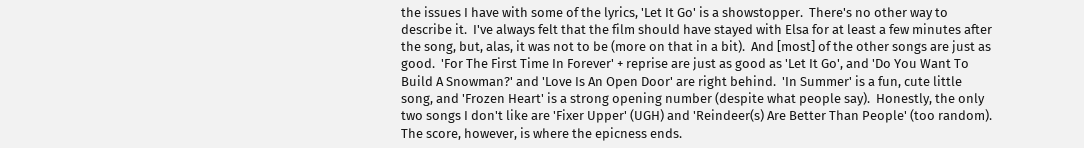the issues I have with some of the lyrics, 'Let It Go' is a showstopper.  There's no other way to describe it.  I've always felt that the film should have stayed with Elsa for at least a few minutes after the song, but, alas, it was not to be (more on that in a bit).  And [most] of the other songs are just as good.  'For The First Time In Forever' + reprise are just as good as 'Let It Go', and 'Do You Want To Build A Snowman?' and 'Love Is An Open Door' are right behind.  'In Summer' is a fun, cute little song, and 'Frozen Heart' is a strong opening number (despite what people say).  Honestly, the only two songs I don't like are 'Fixer Upper' (UGH) and 'Reindeer(s) Are Better Than People' (too random).  The score, however, is where the epicness ends.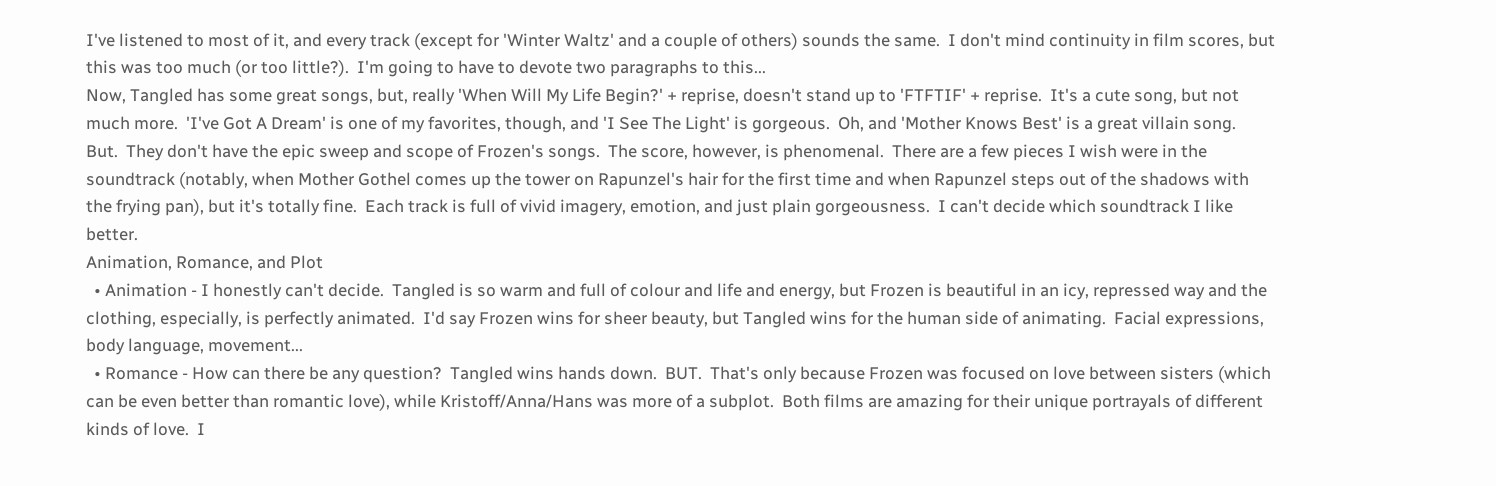I've listened to most of it, and every track (except for 'Winter Waltz' and a couple of others) sounds the same.  I don't mind continuity in film scores, but this was too much (or too little?).  I'm going to have to devote two paragraphs to this...
Now, Tangled has some great songs, but, really 'When Will My Life Begin?' + reprise, doesn't stand up to 'FTFTIF' + reprise.  It's a cute song, but not much more.  'I've Got A Dream' is one of my favorites, though, and 'I See The Light' is gorgeous.  Oh, and 'Mother Knows Best' is a great villain song.  But.  They don't have the epic sweep and scope of Frozen's songs.  The score, however, is phenomenal.  There are a few pieces I wish were in the soundtrack (notably, when Mother Gothel comes up the tower on Rapunzel's hair for the first time and when Rapunzel steps out of the shadows with the frying pan), but it's totally fine.  Each track is full of vivid imagery, emotion, and just plain gorgeousness.  I can't decide which soundtrack I like better.
Animation, Romance, and Plot
  • Animation - I honestly can't decide.  Tangled is so warm and full of colour and life and energy, but Frozen is beautiful in an icy, repressed way and the clothing, especially, is perfectly animated.  I'd say Frozen wins for sheer beauty, but Tangled wins for the human side of animating.  Facial expressions, body language, movement...
  • Romance - How can there be any question?  Tangled wins hands down.  BUT.  That's only because Frozen was focused on love between sisters (which can be even better than romantic love), while Kristoff/Anna/Hans was more of a subplot.  Both films are amazing for their unique portrayals of different kinds of love.  I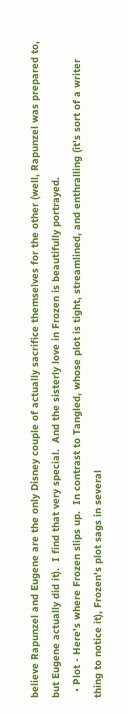believe Rapunzel and Eugene are the only Disney couple of actually sacrifice themselves for the other (well, Rapunzel was prepared to, but Eugene actually did it).  I find that very special.  And the sisterly love in Frozen is beautifully portrayed.
  • Plot - Here's where Frozen slips up.  In contrast to Tangled, whose plot is tight, streamlined, and enthralling (it's sort of a writer thing to notice it), Frozen's plot sags in several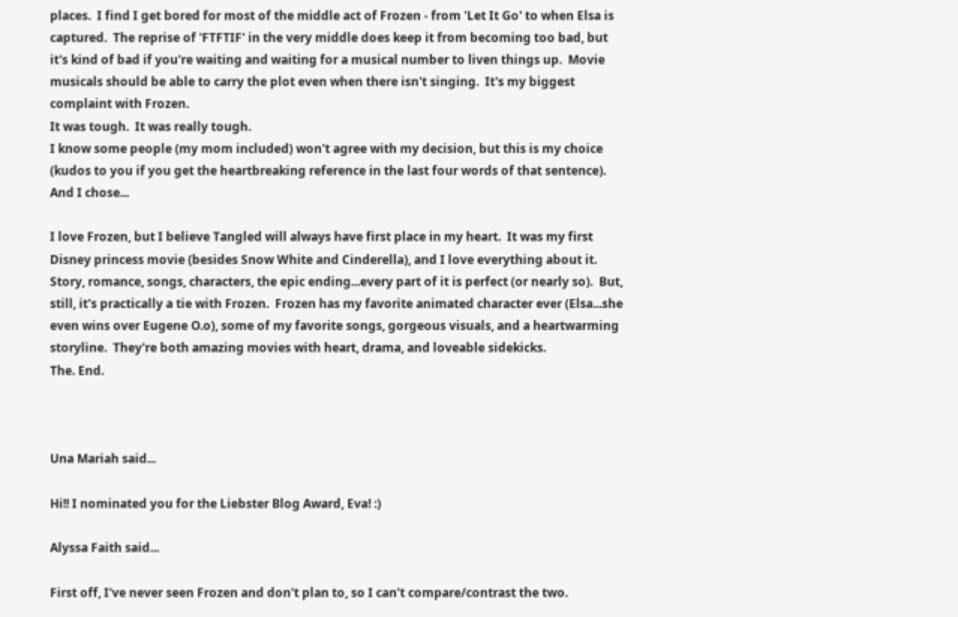places.  I find I get bored for most of the middle act of Frozen - from 'Let It Go' to when Elsa is captured.  The reprise of 'FTFTIF' in the very middle does keep it from becoming too bad, but it's kind of bad if you're waiting and waiting for a musical number to liven things up.  Movie musicals should be able to carry the plot even when there isn't singing.  It's my biggest complaint with Frozen.
It was tough.  It was really tough.
I know some people (my mom included) won't agree with my decision, but this is my choice (kudos to you if you get the heartbreaking reference in the last four words of that sentence).  And I chose...

I love Frozen, but I believe Tangled will always have first place in my heart.  It was my first Disney princess movie (besides Snow White and Cinderella), and I love everything about it.  Story, romance, songs, characters, the epic ending...every part of it is perfect (or nearly so).  But, still, it's practically a tie with Frozen.  Frozen has my favorite animated character ever (Elsa...she even wins over Eugene O.o), some of my favorite songs, gorgeous visuals, and a heartwarming storyline.  They're both amazing movies with heart, drama, and loveable sidekicks.
The. End.



Una Mariah said...

Hi!! I nominated you for the Liebster Blog Award, Eva! :)

Alyssa Faith said...

First off, I've never seen Frozen and don't plan to, so I can't compare/contrast the two.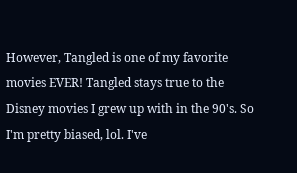However, Tangled is one of my favorite movies EVER! Tangled stays true to the Disney movies I grew up with in the 90's. So I'm pretty biased, lol. I've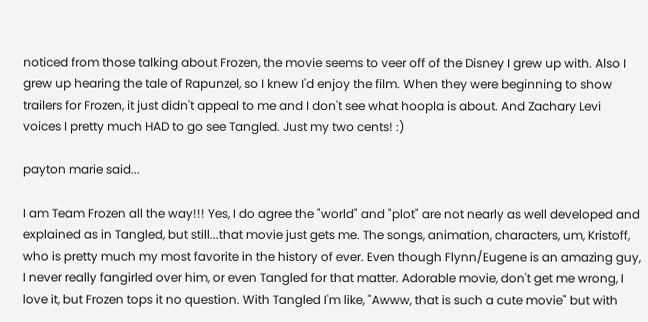noticed from those talking about Frozen, the movie seems to veer off of the Disney I grew up with. Also I grew up hearing the tale of Rapunzel, so I knew I'd enjoy the film. When they were beginning to show trailers for Frozen, it just didn't appeal to me and I don't see what hoopla is about. And Zachary Levi voices I pretty much HAD to go see Tangled. Just my two cents! :)

payton marie said...

I am Team Frozen all the way!!! Yes, I do agree the "world" and "plot" are not nearly as well developed and explained as in Tangled, but still...that movie just gets me. The songs, animation, characters, um, Kristoff, who is pretty much my most favorite in the history of ever. Even though Flynn/Eugene is an amazing guy, I never really fangirled over him, or even Tangled for that matter. Adorable movie, don't get me wrong, I love it, but Frozen tops it no question. With Tangled I'm like, "Awww, that is such a cute movie" but with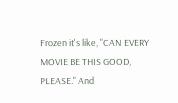Frozen it's like, "CAN EVERY MOVIE BE THIS GOOD, PLEASE." And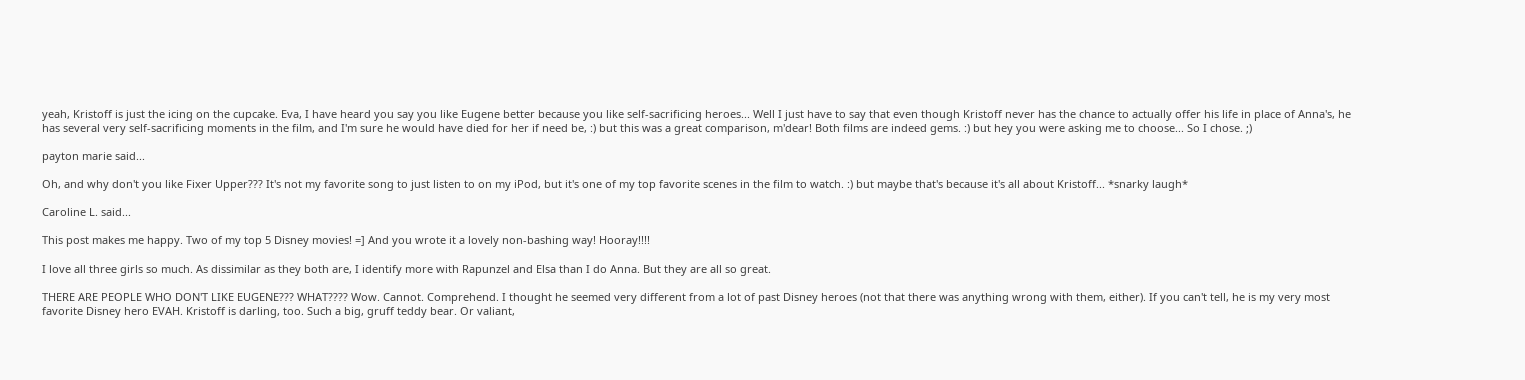yeah, Kristoff is just the icing on the cupcake. Eva, I have heard you say you like Eugene better because you like self-sacrificing heroes... Well I just have to say that even though Kristoff never has the chance to actually offer his life in place of Anna's, he has several very self-sacrificing moments in the film, and I'm sure he would have died for her if need be, :) but this was a great comparison, m'dear! Both films are indeed gems. :) but hey you were asking me to choose... So I chose. ;)

payton marie said...

Oh, and why don't you like Fixer Upper??? It's not my favorite song to just listen to on my iPod, but it's one of my top favorite scenes in the film to watch. :) but maybe that's because it's all about Kristoff... *snarky laugh*

Caroline L. said...

This post makes me happy. Two of my top 5 Disney movies! =] And you wrote it a lovely non-bashing way! Hooray!!!!

I love all three girls so much. As dissimilar as they both are, I identify more with Rapunzel and Elsa than I do Anna. But they are all so great.

THERE ARE PEOPLE WHO DON'T LIKE EUGENE??? WHAT???? Wow. Cannot. Comprehend. I thought he seemed very different from a lot of past Disney heroes (not that there was anything wrong with them, either). If you can't tell, he is my very most favorite Disney hero EVAH. Kristoff is darling, too. Such a big, gruff teddy bear. Or valiant,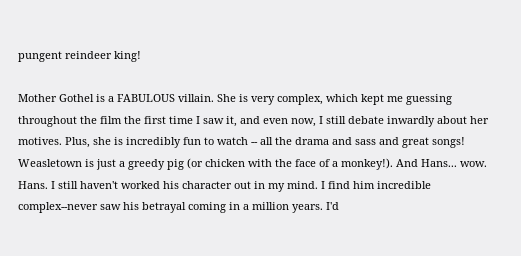pungent reindeer king!

Mother Gothel is a FABULOUS villain. She is very complex, which kept me guessing throughout the film the first time I saw it, and even now, I still debate inwardly about her motives. Plus, she is incredibly fun to watch -- all the drama and sass and great songs! Weasletown is just a greedy pig (or chicken with the face of a monkey!). And Hans... wow. Hans. I still haven't worked his character out in my mind. I find him incredible complex--never saw his betrayal coming in a million years. I'd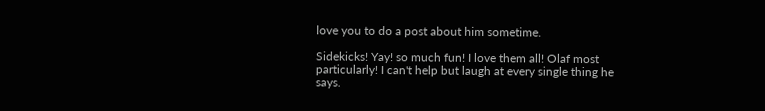love you to do a post about him sometime.

Sidekicks! Yay! so much fun! I love them all! Olaf most particularly! I can't help but laugh at every single thing he says.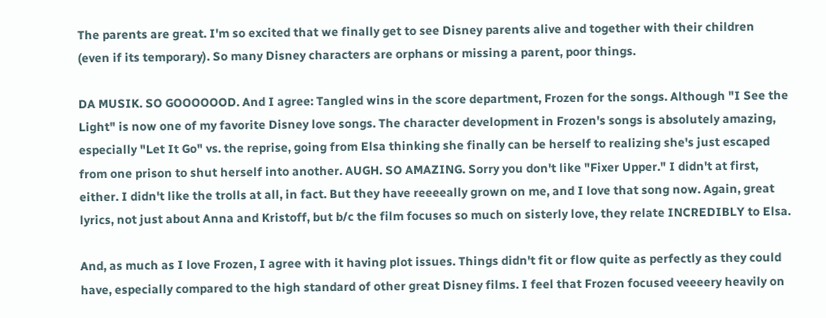The parents are great. I'm so excited that we finally get to see Disney parents alive and together with their children (even if its temporary). So many Disney characters are orphans or missing a parent, poor things.

DA MUSIK. SO GOOOOOOD. And I agree: Tangled wins in the score department, Frozen for the songs. Although "I See the Light" is now one of my favorite Disney love songs. The character development in Frozen's songs is absolutely amazing, especially "Let It Go" vs. the reprise, going from Elsa thinking she finally can be herself to realizing she's just escaped from one prison to shut herself into another. AUGH. SO AMAZING. Sorry you don't like "Fixer Upper." I didn't at first, either. I didn't like the trolls at all, in fact. But they have reeeeally grown on me, and I love that song now. Again, great lyrics, not just about Anna and Kristoff, but b/c the film focuses so much on sisterly love, they relate INCREDIBLY to Elsa.

And, as much as I love Frozen, I agree with it having plot issues. Things didn't fit or flow quite as perfectly as they could have, especially compared to the high standard of other great Disney films. I feel that Frozen focused veeeery heavily on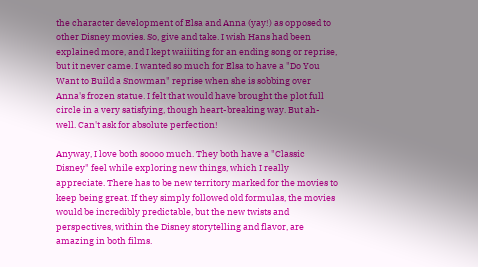the character development of Elsa and Anna (yay!) as opposed to other Disney movies. So, give and take. I wish Hans had been explained more, and I kept waiiiting for an ending song or reprise, but it never came. I wanted so much for Elsa to have a "Do You Want to Build a Snowman" reprise when she is sobbing over Anna's frozen statue. I felt that would have brought the plot full circle in a very satisfying, though heart-breaking way. But ah-well. Can't ask for absolute perfection!

Anyway, I love both soooo much. They both have a "Classic Disney" feel while exploring new things, which I really appreciate. There has to be new territory marked for the movies to keep being great. If they simply followed old formulas, the movies would be incredibly predictable, but the new twists and perspectives, within the Disney storytelling and flavor, are amazing in both films.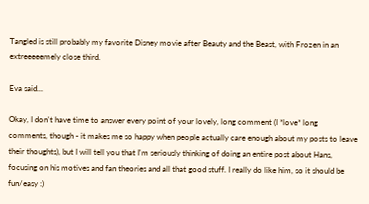Tangled is still probably my favorite Disney movie after Beauty and the Beast, with Frozen in an extreeeeemely close third.

Eva said...

Okay, I don't have time to answer every point of your lovely, long comment (I *love* long comments, though - it makes me so happy when people actually care enough about my posts to leave their thoughts), but I will tell you that I'm seriously thinking of doing an entire post about Hans, focusing on his motives and fan theories and all that good stuff. I really do like him, so it should be fun/easy :)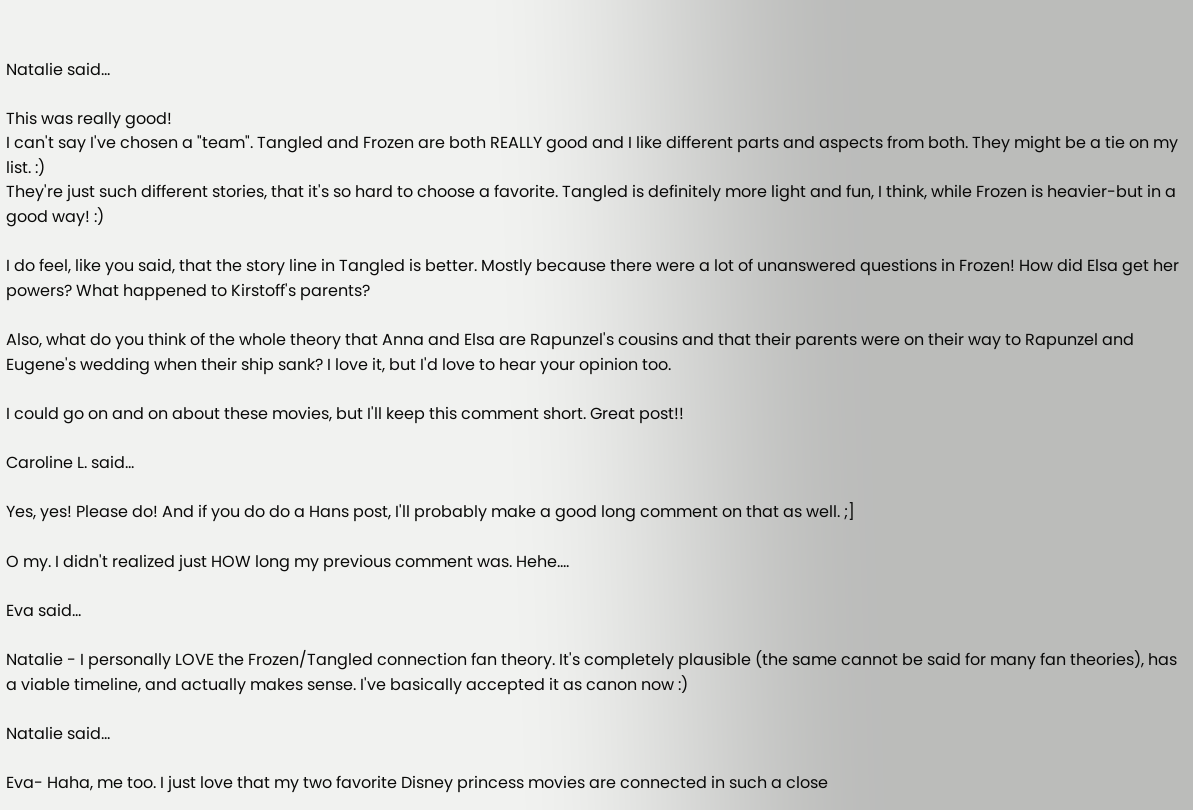Natalie said...

This was really good!
I can't say I've chosen a "team". Tangled and Frozen are both REALLY good and I like different parts and aspects from both. They might be a tie on my list. :)
They're just such different stories, that it's so hard to choose a favorite. Tangled is definitely more light and fun, I think, while Frozen is heavier-but in a good way! :)

I do feel, like you said, that the story line in Tangled is better. Mostly because there were a lot of unanswered questions in Frozen! How did Elsa get her powers? What happened to Kirstoff's parents?

Also, what do you think of the whole theory that Anna and Elsa are Rapunzel's cousins and that their parents were on their way to Rapunzel and Eugene's wedding when their ship sank? I love it, but I'd love to hear your opinion too.

I could go on and on about these movies, but I'll keep this comment short. Great post!!

Caroline L. said...

Yes, yes! Please do! And if you do do a Hans post, I'll probably make a good long comment on that as well. ;]

O my. I didn't realized just HOW long my previous comment was. Hehe....

Eva said...

Natalie - I personally LOVE the Frozen/Tangled connection fan theory. It's completely plausible (the same cannot be said for many fan theories), has a viable timeline, and actually makes sense. I've basically accepted it as canon now :)

Natalie said...

Eva- Haha, me too. I just love that my two favorite Disney princess movies are connected in such a close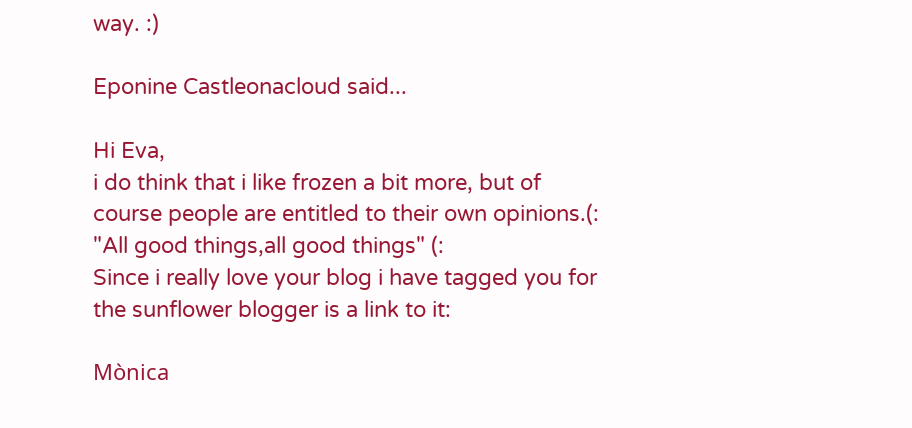way. :)

Eponine Castleonacloud said...

Hi Eva,
i do think that i like frozen a bit more, but of course people are entitled to their own opinions.(:
"All good things,all good things" (:
Since i really love your blog i have tagged you for the sunflower blogger is a link to it:

Mònica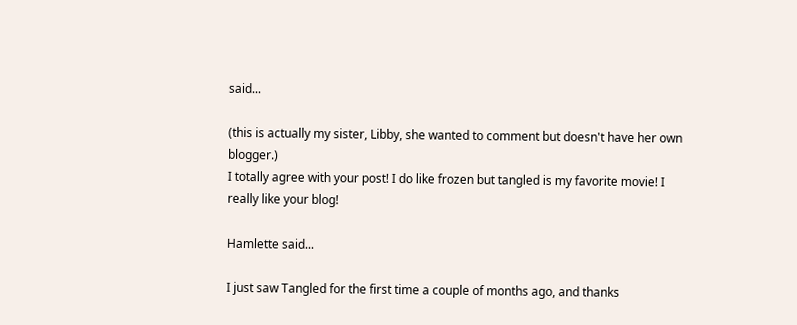said...

(this is actually my sister, Libby, she wanted to comment but doesn't have her own blogger.)
I totally agree with your post! I do like frozen but tangled is my favorite movie! I really like your blog!

Hamlette said...

I just saw Tangled for the first time a couple of months ago, and thanks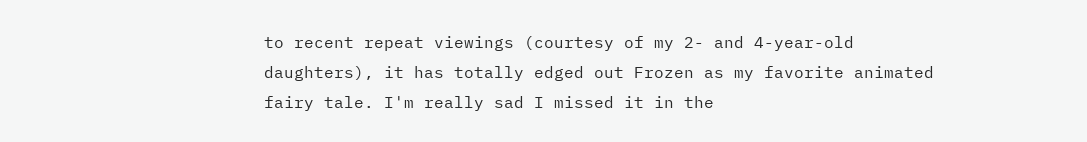to recent repeat viewings (courtesy of my 2- and 4-year-old daughters), it has totally edged out Frozen as my favorite animated fairy tale. I'm really sad I missed it in the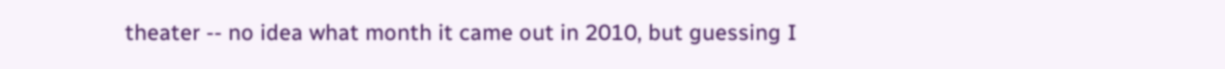theater -- no idea what month it came out in 2010, but guessing I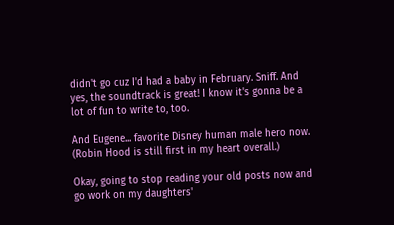didn't go cuz I'd had a baby in February. Sniff. And yes, the soundtrack is great! I know it's gonna be a lot of fun to write to, too.

And Eugene... favorite Disney human male hero now. (Robin Hood is still first in my heart overall.)

Okay, going to stop reading your old posts now and go work on my daughters'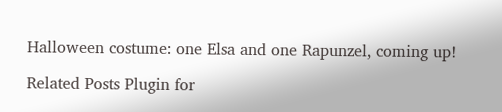Halloween costume: one Elsa and one Rapunzel, coming up!

Related Posts Plugin for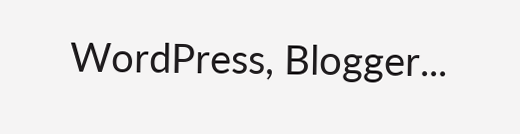WordPress, Blogger...